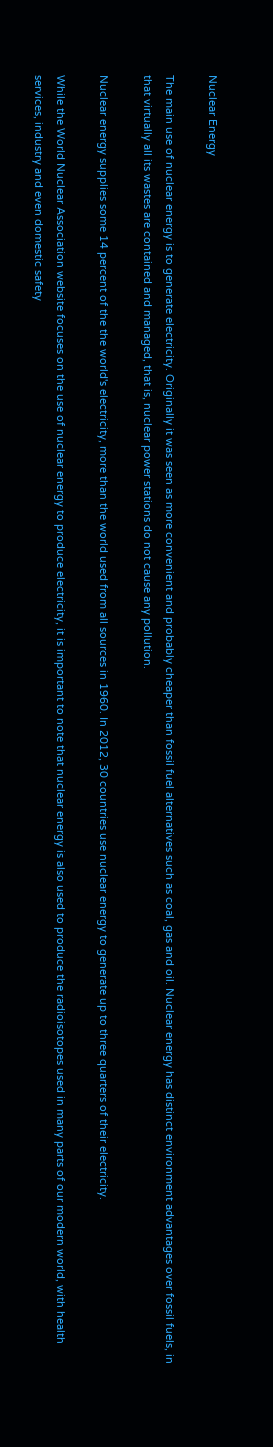Nuclear Energy

The main use of nuclear energy is to generate electricity. Originally it was seen as more convenient and probably cheaper than fossil fuel alternatives such as coal, gas and oil. Nuclear energy has distinct environment advantages over fossil fuels, in that virtually all its wastes are contained and managed, that is, nuclear power stations do not cause any pollution.

Nuclear energy supplies some 14 percent of the the world's electricity, more than the world used from all sources in 1960. In 2012, 30 countries use nuclear energy to generate up to three quarters of their electricity.

While the World Nuclear Association website focuses on the use of nuclear energy to produce electricity, it is important to note that nuclear energy is also used to produce the radioisotopes used in many parts of our modern world, with health services, industry and even domestic safety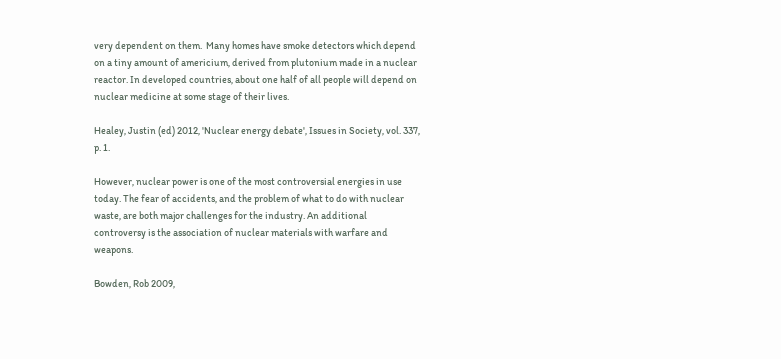very dependent on them.  Many homes have smoke detectors which depend on a tiny amount of americium, derived from plutonium made in a nuclear reactor. In developed countries, about one half of all people will depend on nuclear medicine at some stage of their lives.

Healey, Justin (ed) 2012, 'Nuclear energy debate', Issues in Society, vol. 337, p. 1.

However, nuclear power is one of the most controversial energies in use today. The fear of accidents, and the problem of what to do with nuclear waste, are both major challenges for the industry. An additional controversy is the association of nuclear materials with warfare and weapons.

Bowden, Rob 2009,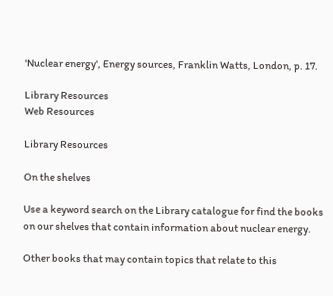'Nuclear energy', Energy sources, Franklin Watts, London, p. 17.

Library Resources
Web Resources

Library Resources

On the shelves

Use a keyword search on the Library catalogue for find the books on our shelves that contain information about nuclear energy.

Other books that may contain topics that relate to this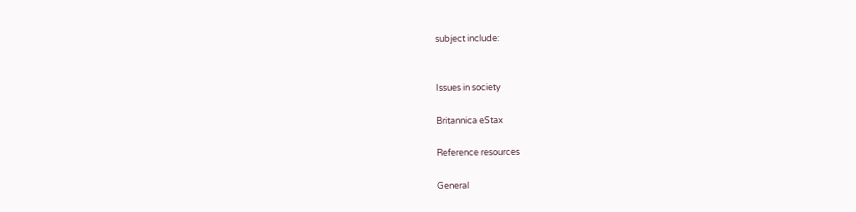subject include:


Issues in society

Britannica eStax

Reference resources

General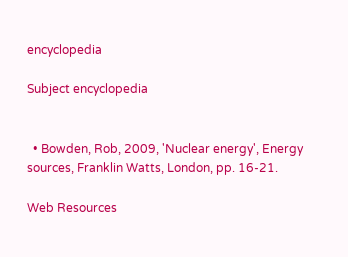encyclopedia

Subject encyclopedia


  • Bowden, Rob, 2009, 'Nuclear energy', Energy sources, Franklin Watts, London, pp. 16-21.

Web Resources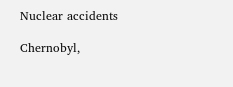Nuclear accidents

Chernobyl,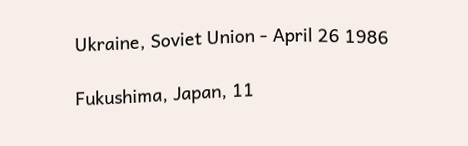Ukraine, Soviet Union - April 26 1986

Fukushima, Japan, 11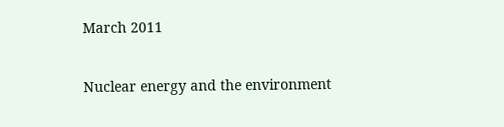March 2011

Nuclear energy and the environment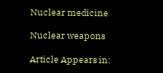Nuclear medicine

Nuclear weapons

Article Appears in: